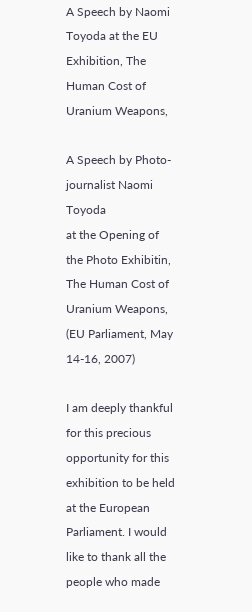A Speech by Naomi Toyoda at the EU Exhibition, The Human Cost of Uranium Weapons,

A Speech by Photo-journalist Naomi Toyoda
at the Opening of the Photo Exhibitin, The Human Cost of Uranium Weapons,
(EU Parliament, May 14-16, 2007)

I am deeply thankful for this precious opportunity for this exhibition to be held at the European Parliament. I would like to thank all the people who made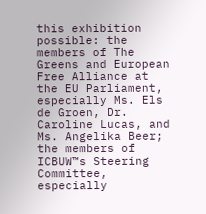this exhibition possible: the members of The Greens and European Free Alliance at the EU Parliament, especially Ms. Els de Groen, Dr. Caroline Lucas, and Ms. Angelika Beer; the members of ICBUW™s Steering Committee, especially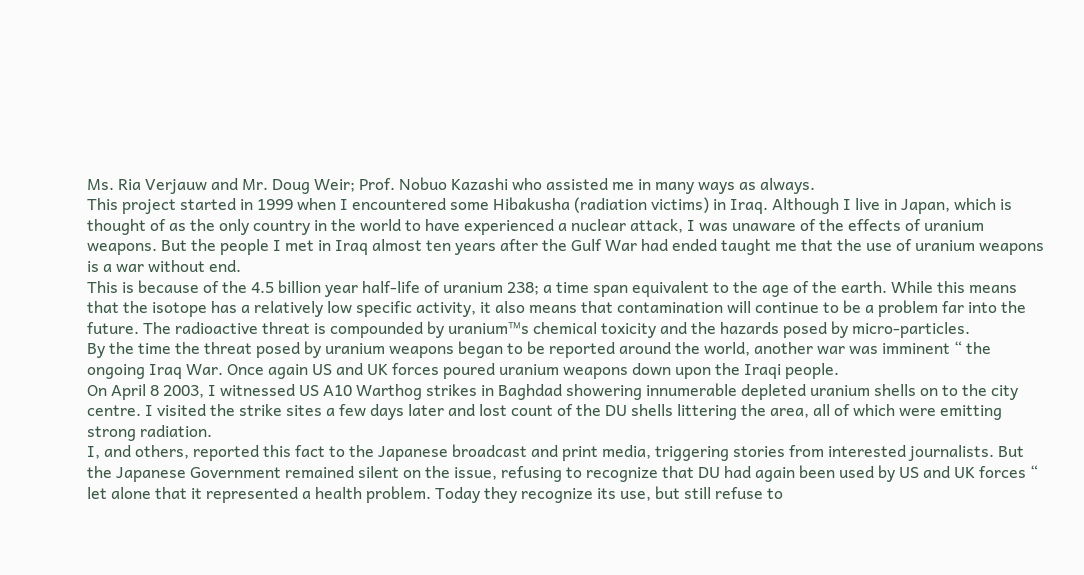Ms. Ria Verjauw and Mr. Doug Weir; Prof. Nobuo Kazashi who assisted me in many ways as always.
This project started in 1999 when I encountered some Hibakusha (radiation victims) in Iraq. Although I live in Japan, which is thought of as the only country in the world to have experienced a nuclear attack, I was unaware of the effects of uranium weapons. But the people I met in Iraq almost ten years after the Gulf War had ended taught me that the use of uranium weapons is a war without end.
This is because of the 4.5 billion year half-life of uranium 238; a time span equivalent to the age of the earth. While this means that the isotope has a relatively low specific activity, it also means that contamination will continue to be a problem far into the future. The radioactive threat is compounded by uranium™s chemical toxicity and the hazards posed by micro-particles.
By the time the threat posed by uranium weapons began to be reported around the world, another war was imminent “ the ongoing Iraq War. Once again US and UK forces poured uranium weapons down upon the Iraqi people.
On April 8 2003, I witnessed US A10 Warthog strikes in Baghdad showering innumerable depleted uranium shells on to the city centre. I visited the strike sites a few days later and lost count of the DU shells littering the area, all of which were emitting strong radiation.
I, and others, reported this fact to the Japanese broadcast and print media, triggering stories from interested journalists. But the Japanese Government remained silent on the issue, refusing to recognize that DU had again been used by US and UK forces “ let alone that it represented a health problem. Today they recognize its use, but still refuse to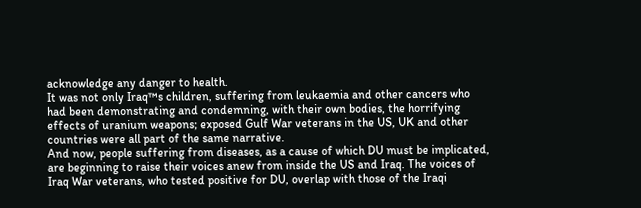acknowledge any danger to health.
It was not only Iraq™s children, suffering from leukaemia and other cancers who had been demonstrating and condemning, with their own bodies, the horrifying effects of uranium weapons; exposed Gulf War veterans in the US, UK and other countries were all part of the same narrative.
And now, people suffering from diseases, as a cause of which DU must be implicated, are beginning to raise their voices anew from inside the US and Iraq. The voices of Iraq War veterans, who tested positive for DU, overlap with those of the Iraqi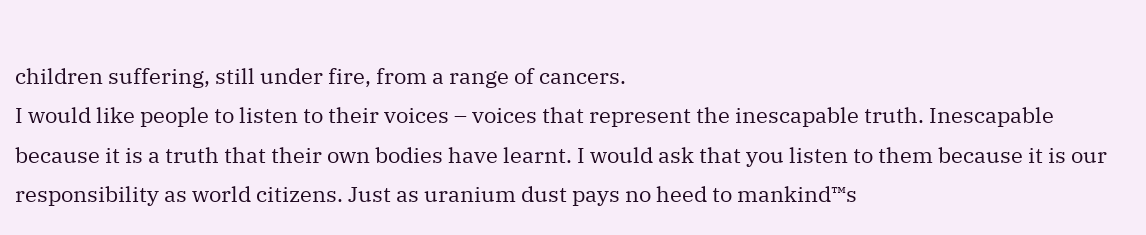children suffering, still under fire, from a range of cancers.
I would like people to listen to their voices – voices that represent the inescapable truth. Inescapable because it is a truth that their own bodies have learnt. I would ask that you listen to them because it is our responsibility as world citizens. Just as uranium dust pays no heed to mankind™s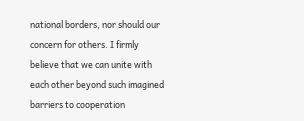national borders, nor should our concern for others. I firmly believe that we can unite with each other beyond such imagined barriers to cooperation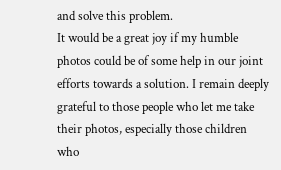and solve this problem.
It would be a great joy if my humble photos could be of some help in our joint efforts towards a solution. I remain deeply grateful to those people who let me take their photos, especially those children who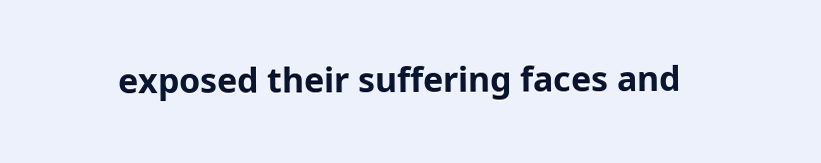exposed their suffering faces and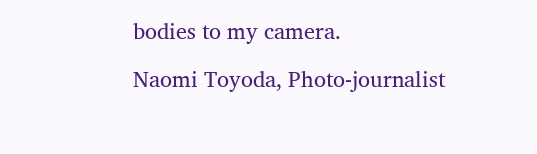bodies to my camera.

Naomi Toyoda, Photo-journalist